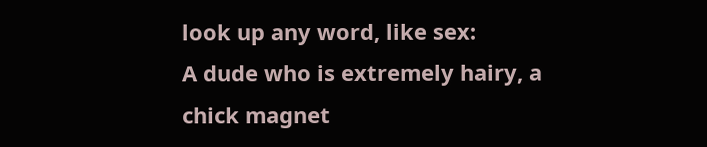look up any word, like sex:
A dude who is extremely hairy, a chick magnet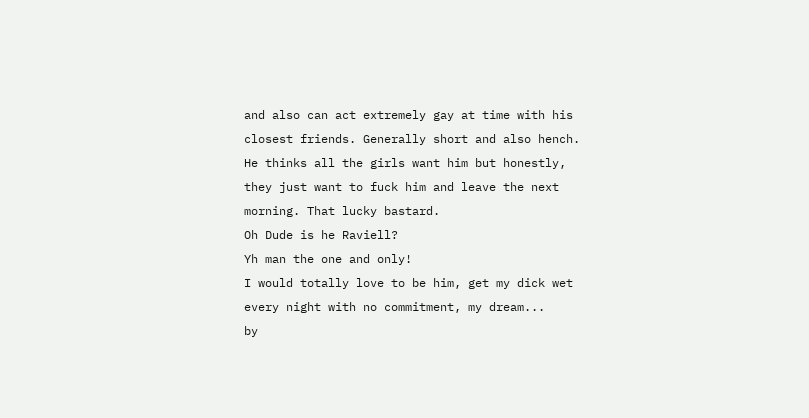and also can act extremely gay at time with his closest friends. Generally short and also hench. He thinks all the girls want him but honestly, they just want to fuck him and leave the next morning. That lucky bastard.
Oh Dude is he Raviell?
Yh man the one and only!
I would totally love to be him, get my dick wet every night with no commitment, my dream...
by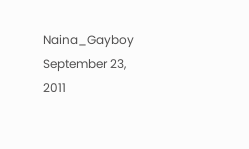Naina_Gayboy September 23, 2011